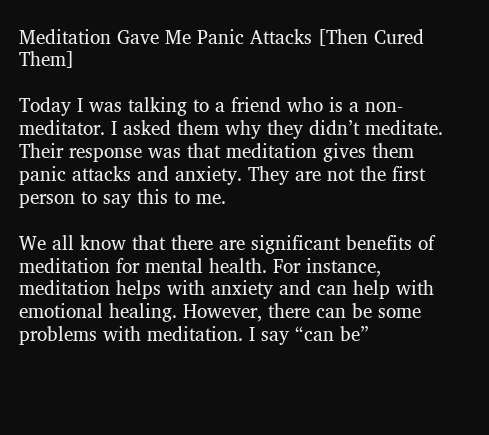Meditation Gave Me Panic Attacks [Then Cured Them]

Today I was talking to a friend who is a non-meditator. I asked them why they didn’t meditate. Their response was that meditation gives them panic attacks and anxiety. They are not the first person to say this to me.

We all know that there are significant benefits of meditation for mental health. For instance, meditation helps with anxiety and can help with emotional healing. However, there can be some problems with meditation. I say “can be”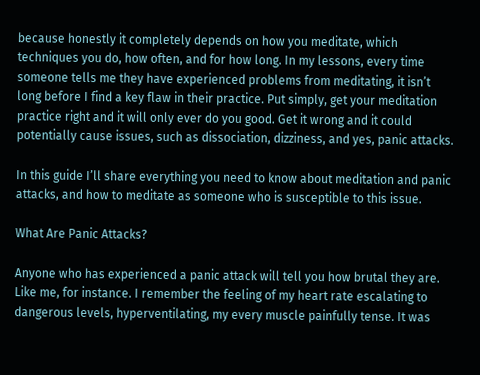because honestly it completely depends on how you meditate, which techniques you do, how often, and for how long. In my lessons, every time someone tells me they have experienced problems from meditating, it isn’t long before I find a key flaw in their practice. Put simply, get your meditation practice right and it will only ever do you good. Get it wrong and it could potentially cause issues, such as dissociation, dizziness, and yes, panic attacks.

In this guide I’ll share everything you need to know about meditation and panic attacks, and how to meditate as someone who is susceptible to this issue.

What Are Panic Attacks?

Anyone who has experienced a panic attack will tell you how brutal they are. Like me, for instance. I remember the feeling of my heart rate escalating to dangerous levels, hyperventilating, my every muscle painfully tense. It was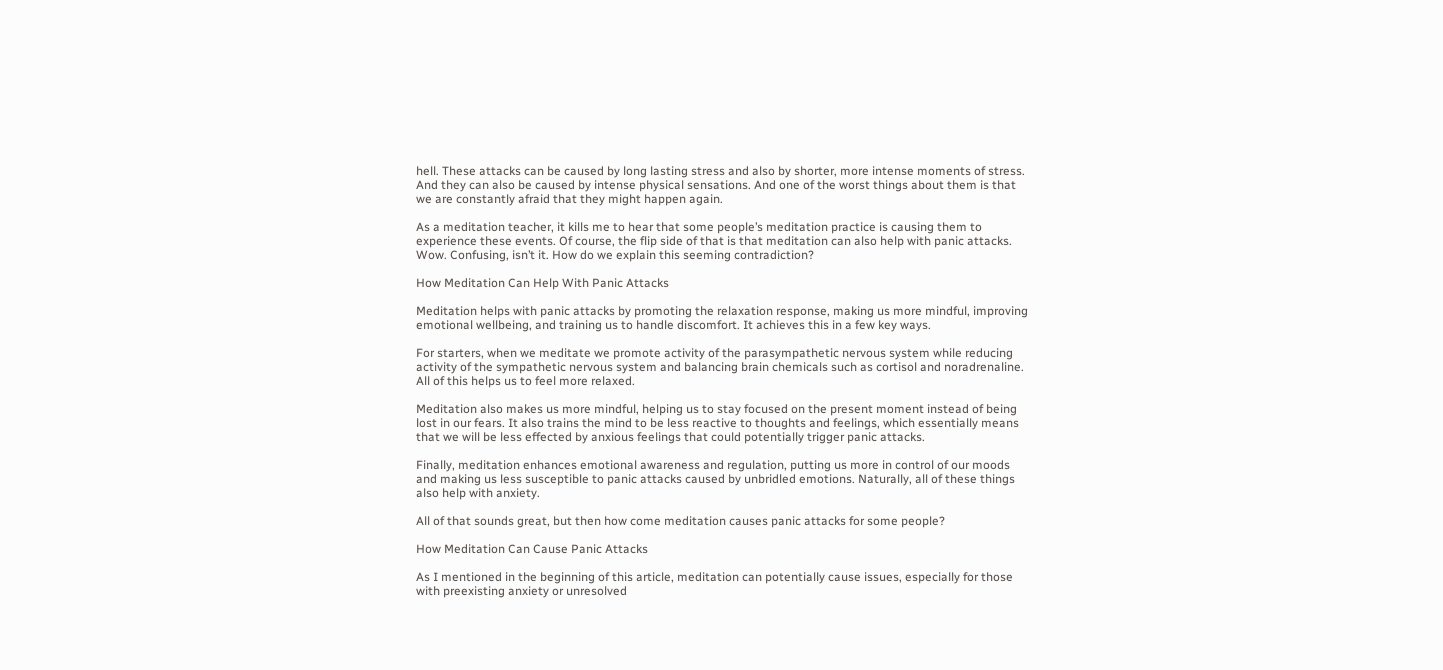hell. These attacks can be caused by long lasting stress and also by shorter, more intense moments of stress. And they can also be caused by intense physical sensations. And one of the worst things about them is that we are constantly afraid that they might happen again.

As a meditation teacher, it kills me to hear that some people’s meditation practice is causing them to experience these events. Of course, the flip side of that is that meditation can also help with panic attacks. Wow. Confusing, isn’t it. How do we explain this seeming contradiction?

How Meditation Can Help With Panic Attacks

Meditation helps with panic attacks by promoting the relaxation response, making us more mindful, improving emotional wellbeing, and training us to handle discomfort. It achieves this in a few key ways.

For starters, when we meditate we promote activity of the parasympathetic nervous system while reducing activity of the sympathetic nervous system and balancing brain chemicals such as cortisol and noradrenaline. All of this helps us to feel more relaxed.

Meditation also makes us more mindful, helping us to stay focused on the present moment instead of being lost in our fears. It also trains the mind to be less reactive to thoughts and feelings, which essentially means that we will be less effected by anxious feelings that could potentially trigger panic attacks.

Finally, meditation enhances emotional awareness and regulation, putting us more in control of our moods and making us less susceptible to panic attacks caused by unbridled emotions. Naturally, all of these things also help with anxiety.

All of that sounds great, but then how come meditation causes panic attacks for some people?

How Meditation Can Cause Panic Attacks

As I mentioned in the beginning of this article, meditation can potentially cause issues, especially for those with preexisting anxiety or unresolved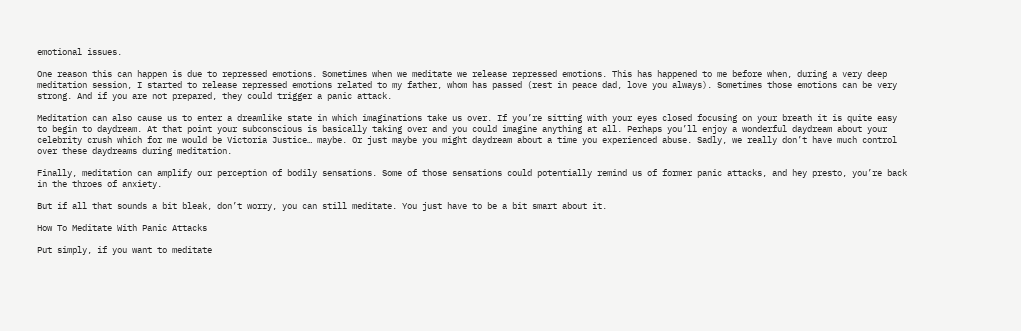emotional issues.

One reason this can happen is due to repressed emotions. Sometimes when we meditate we release repressed emotions. This has happened to me before when, during a very deep meditation session, I started to release repressed emotions related to my father, whom has passed (rest in peace dad, love you always). Sometimes those emotions can be very strong. And if you are not prepared, they could trigger a panic attack.

Meditation can also cause us to enter a dreamlike state in which imaginations take us over. If you’re sitting with your eyes closed focusing on your breath it is quite easy to begin to daydream. At that point your subconscious is basically taking over and you could imagine anything at all. Perhaps you’ll enjoy a wonderful daydream about your celebrity crush which for me would be Victoria Justice… maybe. Or just maybe you might daydream about a time you experienced abuse. Sadly, we really don’t have much control over these daydreams during meditation.

Finally, meditation can amplify our perception of bodily sensations. Some of those sensations could potentially remind us of former panic attacks, and hey presto, you’re back in the throes of anxiety.

But if all that sounds a bit bleak, don’t worry, you can still meditate. You just have to be a bit smart about it.

How To Meditate With Panic Attacks

Put simply, if you want to meditate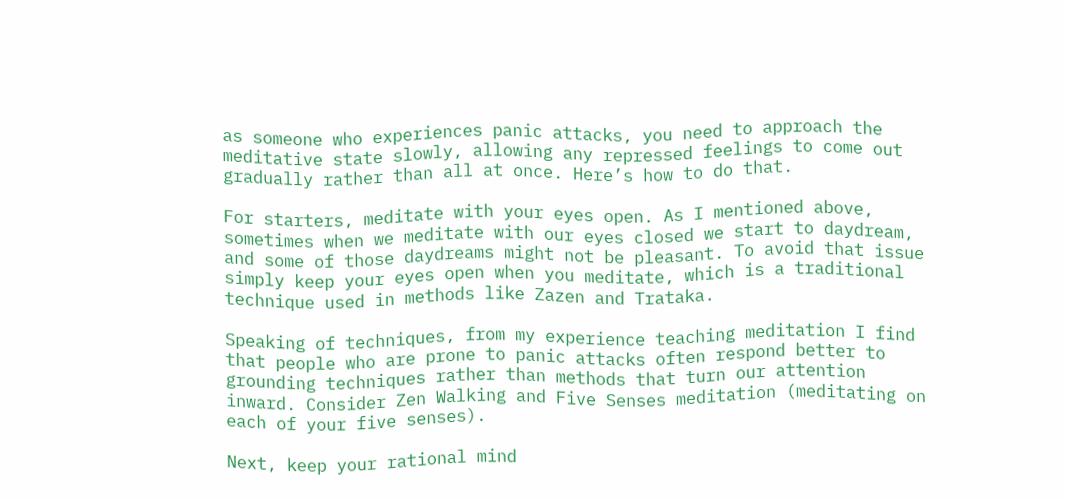as someone who experiences panic attacks, you need to approach the meditative state slowly, allowing any repressed feelings to come out gradually rather than all at once. Here’s how to do that.

For starters, meditate with your eyes open. As I mentioned above, sometimes when we meditate with our eyes closed we start to daydream, and some of those daydreams might not be pleasant. To avoid that issue simply keep your eyes open when you meditate, which is a traditional technique used in methods like Zazen and Trataka.

Speaking of techniques, from my experience teaching meditation I find that people who are prone to panic attacks often respond better to grounding techniques rather than methods that turn our attention inward. Consider Zen Walking and Five Senses meditation (meditating on each of your five senses).

Next, keep your rational mind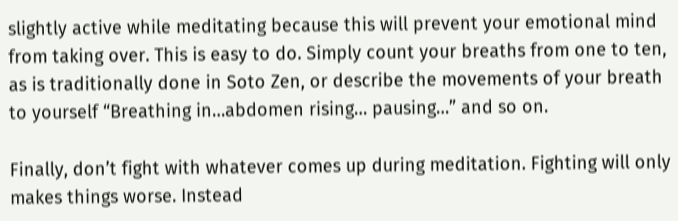slightly active while meditating because this will prevent your emotional mind from taking over. This is easy to do. Simply count your breaths from one to ten, as is traditionally done in Soto Zen, or describe the movements of your breath to yourself “Breathing in…abdomen rising… pausing…” and so on.

Finally, don’t fight with whatever comes up during meditation. Fighting will only makes things worse. Instead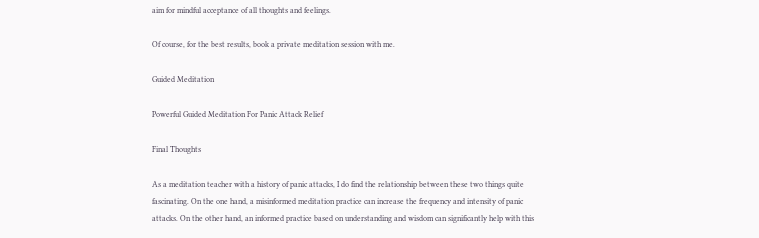aim for mindful acceptance of all thoughts and feelings.

Of course, for the best results, book a private meditation session with me.

Guided Meditation

Powerful Guided Meditation For Panic Attack Relief

Final Thoughts

As a meditation teacher with a history of panic attacks, I do find the relationship between these two things quite fascinating. On the one hand, a misinformed meditation practice can increase the frequency and intensity of panic attacks. On the other hand, an informed practice based on understanding and wisdom can significantly help with this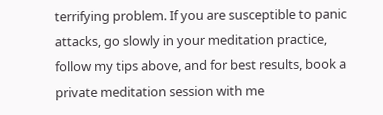terrifying problem. If you are susceptible to panic attacks, go slowly in your meditation practice, follow my tips above, and for best results, book a private meditation session with me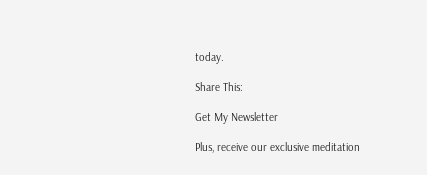today.

Share This:

Get My Newsletter

Plus, receive our exclusive meditation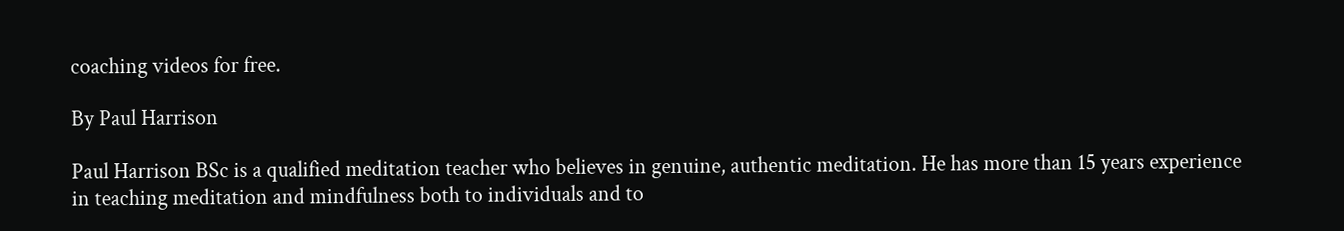coaching videos for free.

By Paul Harrison

Paul Harrison BSc is a qualified meditation teacher who believes in genuine, authentic meditation. He has more than 15 years experience in teaching meditation and mindfulness both to individuals and to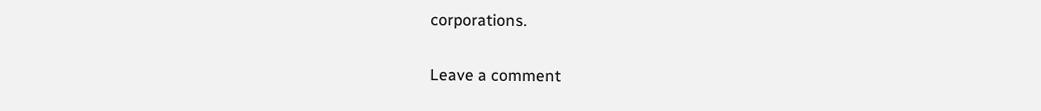corporations.

Leave a comment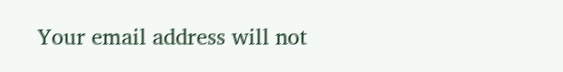Your email address will not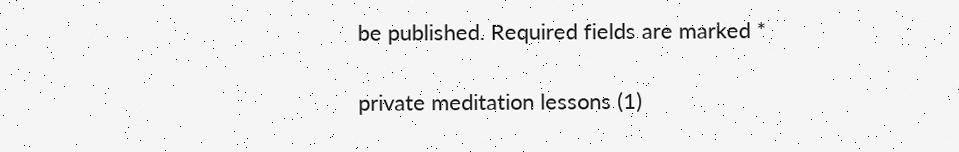be published. Required fields are marked *

private meditation lessons (1)